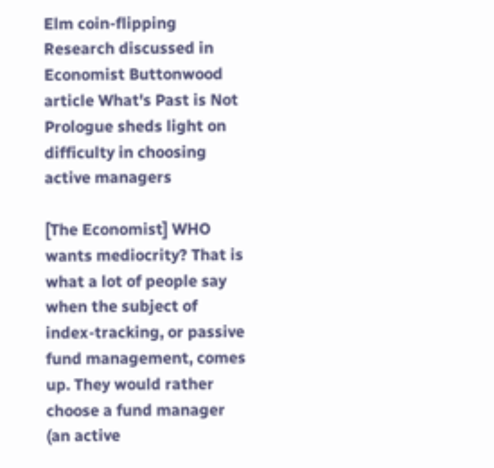Elm coin-flipping Research discussed in Economist Buttonwood article What's Past is Not Prologue sheds light on difficulty in choosing active managers

[The Economist] WHO wants mediocrity? That is what a lot of people say when the subject of index-tracking, or passive fund management, comes up. They would rather choose a fund manager (an active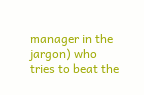manager in the jargon) who tries to beat the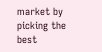market by picking the best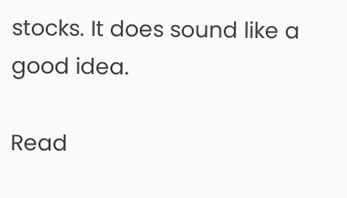stocks. It does sound like a good idea.

Read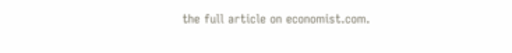the full article on economist.com.